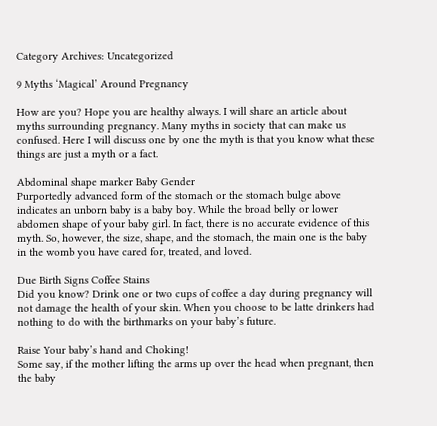Category Archives: Uncategorized

9 Myths ‘Magical’ Around Pregnancy

How are you? Hope you are healthy always. I will share an article about myths surrounding pregnancy. Many myths in society that can make us confused. Here I will discuss one by one the myth is that you know what these things are just a myth or a fact.

Abdominal shape marker Baby Gender
Purportedly advanced form of the stomach or the stomach bulge above indicates an unborn baby is a baby boy. While the broad belly or lower abdomen shape of your baby girl. In fact, there is no accurate evidence of this myth. So, however, the size, shape, and the stomach, the main one is the baby in the womb you have cared for, treated, and loved.

Due Birth Signs Coffee Stains
Did you know? Drink one or two cups of coffee a day during pregnancy will not damage the health of your skin. When you choose to be latte drinkers had nothing to do with the birthmarks on your baby’s future.

Raise Your baby’s hand and Choking!
Some say, if the mother lifting the arms up over the head when pregnant, then the baby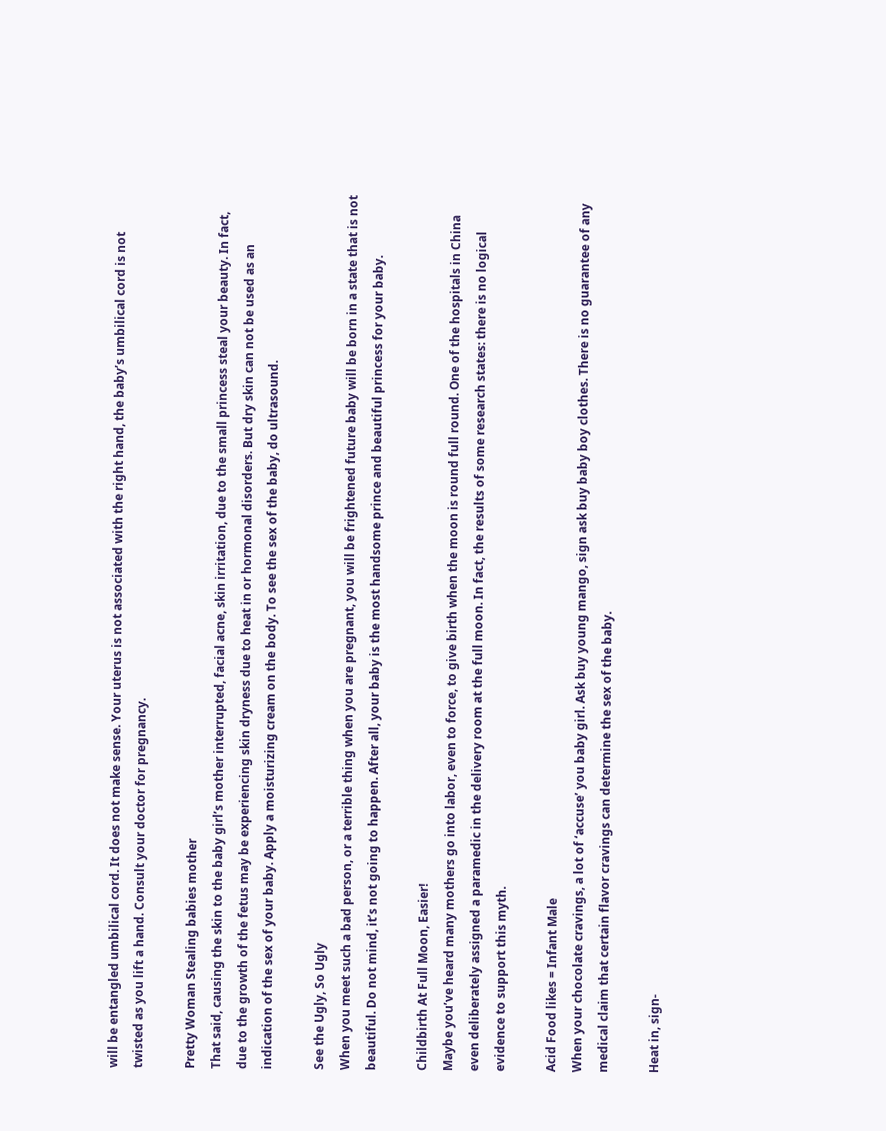will be entangled umbilical cord. It does not make sense. Your uterus is not associated with the right hand, the baby’s umbilical cord is not twisted as you lift a hand. Consult your doctor for pregnancy.

Pretty Woman Stealing babies mother
That said, causing the skin to the baby girl’s mother interrupted, facial acne, skin irritation, due to the small princess steal your beauty. In fact, due to the growth of the fetus may be experiencing skin dryness due to heat in or hormonal disorders. But dry skin can not be used as an indication of the sex of your baby. Apply a moisturizing cream on the body. To see the sex of the baby, do ultrasound.

See the Ugly, So Ugly
When you meet such a bad person, or a terrible thing when you are pregnant, you will be frightened future baby will be born in a state that is not beautiful. Do not mind, it’s not going to happen. After all, your baby is the most handsome prince and beautiful princess for your baby.

Childbirth At Full Moon, Easier!
Maybe you’ve heard many mothers go into labor, even to force, to give birth when the moon is round full round. One of the hospitals in China even deliberately assigned a paramedic in the delivery room at the full moon. In fact, the results of some research states: there is no logical evidence to support this myth.

Acid Food likes = Infant Male
When your chocolate cravings, a lot of ‘accuse’ you baby girl. Ask buy young mango, sign ask buy baby boy clothes. There is no guarantee of any medical claim that certain flavor cravings can determine the sex of the baby.

Heat in, sign-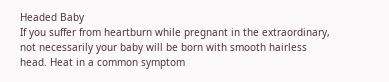Headed Baby
If you suffer from heartburn while pregnant in the extraordinary, not necessarily your baby will be born with smooth hairless head. Heat in a common symptom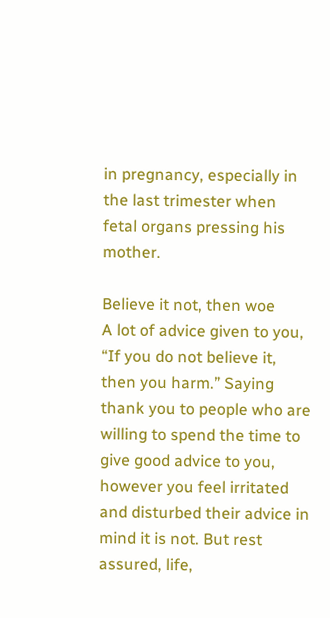in pregnancy, especially in the last trimester when fetal organs pressing his mother.

Believe it not, then woe
A lot of advice given to you, “If you do not believe it, then you harm.” Saying thank you to people who are willing to spend the time to give good advice to you, however you feel irritated and disturbed their advice in mind it is not. But rest assured, life,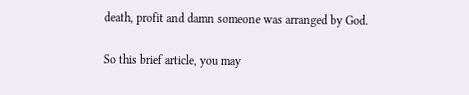death, profit and damn someone was arranged by God.

So this brief article, you may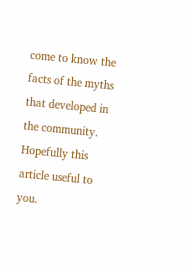come to know the facts of the myths that developed in the community. Hopefully this article useful to you.